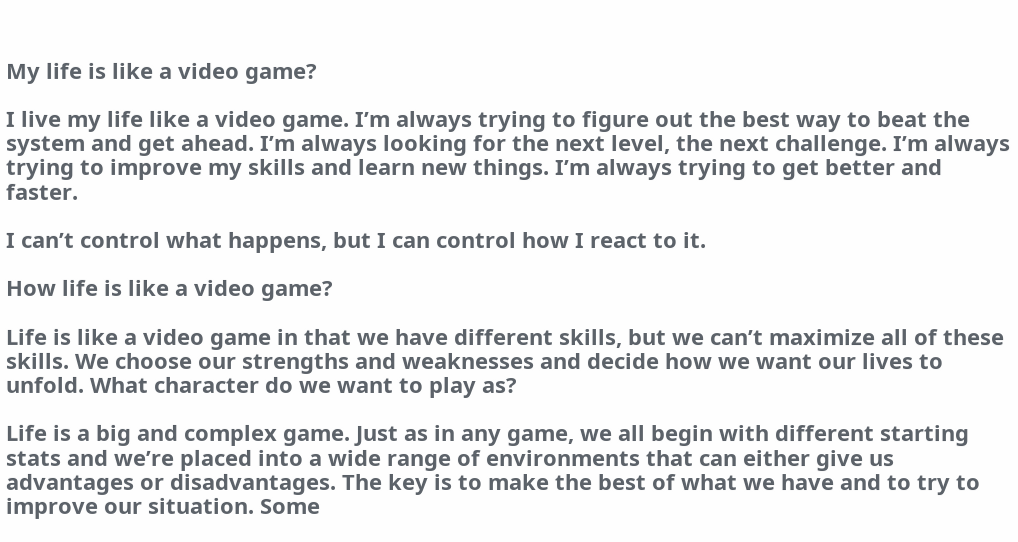My life is like a video game?

I live my life like a video game. I’m always trying to figure out the best way to beat the system and get ahead. I’m always looking for the next level, the next challenge. I’m always trying to improve my skills and learn new things. I’m always trying to get better and faster.

I can’t control what happens, but I can control how I react to it.

How life is like a video game?

Life is like a video game in that we have different skills, but we can’t maximize all of these skills. We choose our strengths and weaknesses and decide how we want our lives to unfold. What character do we want to play as?

Life is a big and complex game. Just as in any game, we all begin with different starting stats and we’re placed into a wide range of environments that can either give us advantages or disadvantages. The key is to make the best of what we have and to try to improve our situation. Some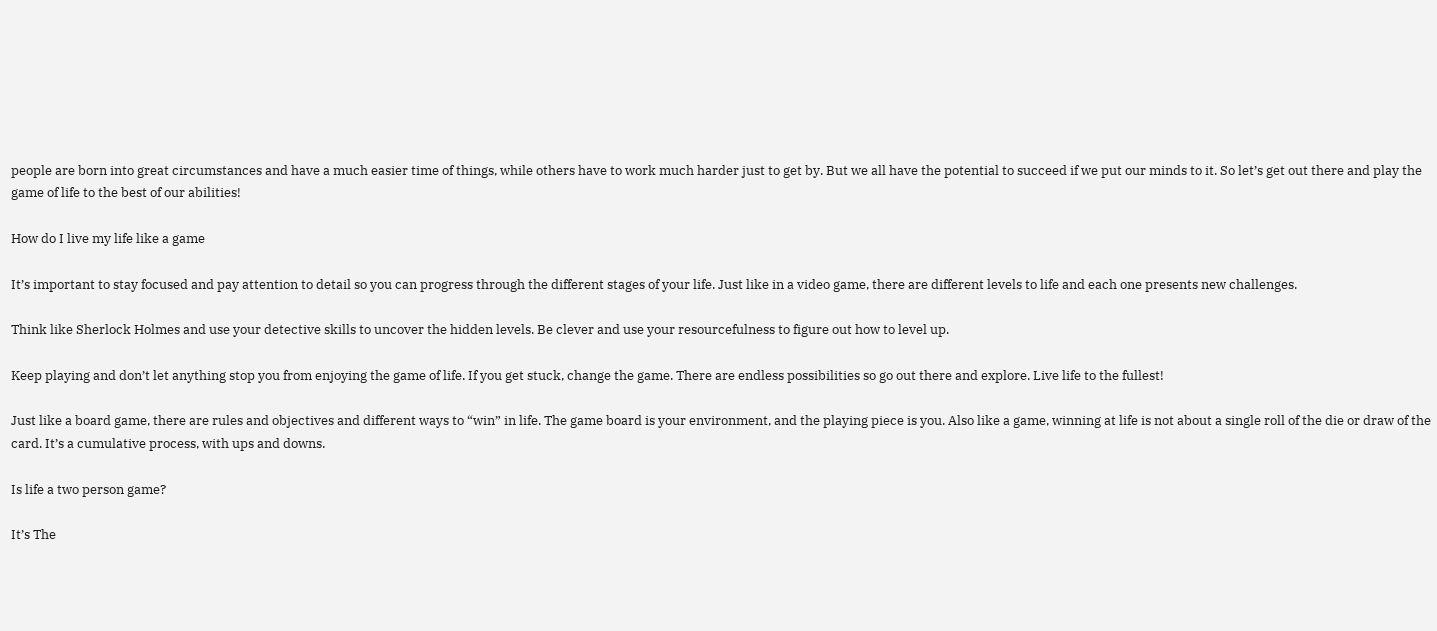people are born into great circumstances and have a much easier time of things, while others have to work much harder just to get by. But we all have the potential to succeed if we put our minds to it. So let’s get out there and play the game of life to the best of our abilities!

How do I live my life like a game

It’s important to stay focused and pay attention to detail so you can progress through the different stages of your life. Just like in a video game, there are different levels to life and each one presents new challenges.

Think like Sherlock Holmes and use your detective skills to uncover the hidden levels. Be clever and use your resourcefulness to figure out how to level up.

Keep playing and don’t let anything stop you from enjoying the game of life. If you get stuck, change the game. There are endless possibilities so go out there and explore. Live life to the fullest!

Just like a board game, there are rules and objectives and different ways to “win” in life. The game board is your environment, and the playing piece is you. Also like a game, winning at life is not about a single roll of the die or draw of the card. It’s a cumulative process, with ups and downs.

Is life a two person game?

It’s The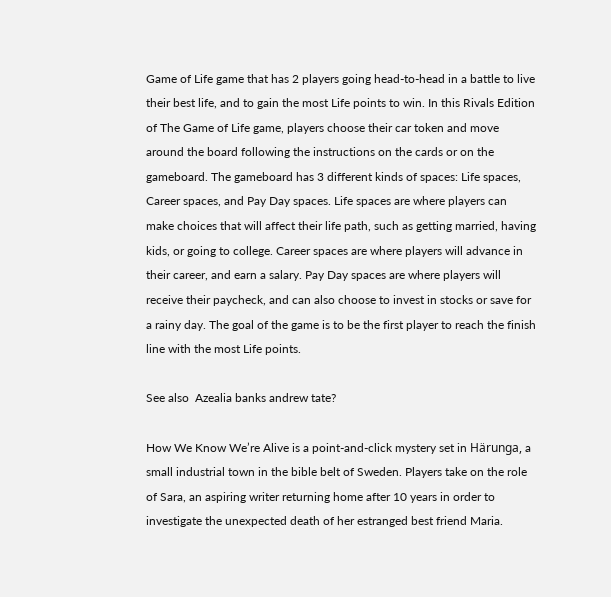Game of Life game that has 2 players going head-to-head in a battle to live their best life, and to gain the most Life points to win. In this Rivals Edition of The Game of Life game, players choose their car token and move around the board following the instructions on the cards or on the gameboard. The gameboard has 3 different kinds of spaces: Life spaces, Career spaces, and Pay Day spaces. Life spaces are where players can make choices that will affect their life path, such as getting married, having kids, or going to college. Career spaces are where players will advance in their career, and earn a salary. Pay Day spaces are where players will receive their paycheck, and can also choose to invest in stocks or save for a rainy day. The goal of the game is to be the first player to reach the finish line with the most Life points.

See also  Azealia banks andrew tate?

How We Know We’re Alive is a point-and-click mystery set in Härunga, a small industrial town in the bible belt of Sweden. Players take on the role of Sara, an aspiring writer returning home after 10 years in order to investigate the unexpected death of her estranged best friend Maria.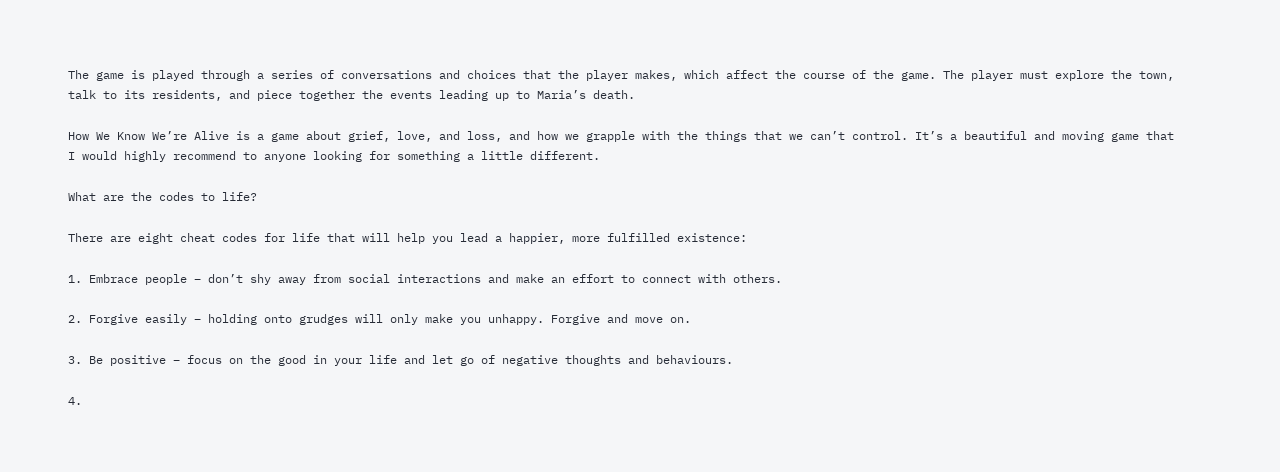The game is played through a series of conversations and choices that the player makes, which affect the course of the game. The player must explore the town, talk to its residents, and piece together the events leading up to Maria’s death.

How We Know We’re Alive is a game about grief, love, and loss, and how we grapple with the things that we can’t control. It’s a beautiful and moving game that I would highly recommend to anyone looking for something a little different.

What are the codes to life?

There are eight cheat codes for life that will help you lead a happier, more fulfilled existence:

1. Embrace people – don’t shy away from social interactions and make an effort to connect with others.

2. Forgive easily – holding onto grudges will only make you unhappy. Forgive and move on.

3. Be positive – focus on the good in your life and let go of negative thoughts and behaviours.

4.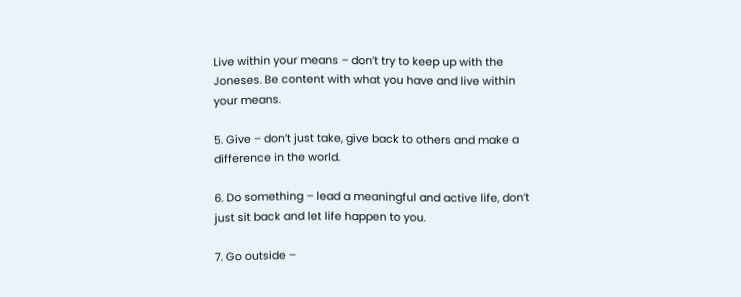Live within your means – don’t try to keep up with the Joneses. Be content with what you have and live within your means.

5. Give – don’t just take, give back to others and make a difference in the world.

6. Do something – lead a meaningful and active life, don’t just sit back and let life happen to you.

7. Go outside –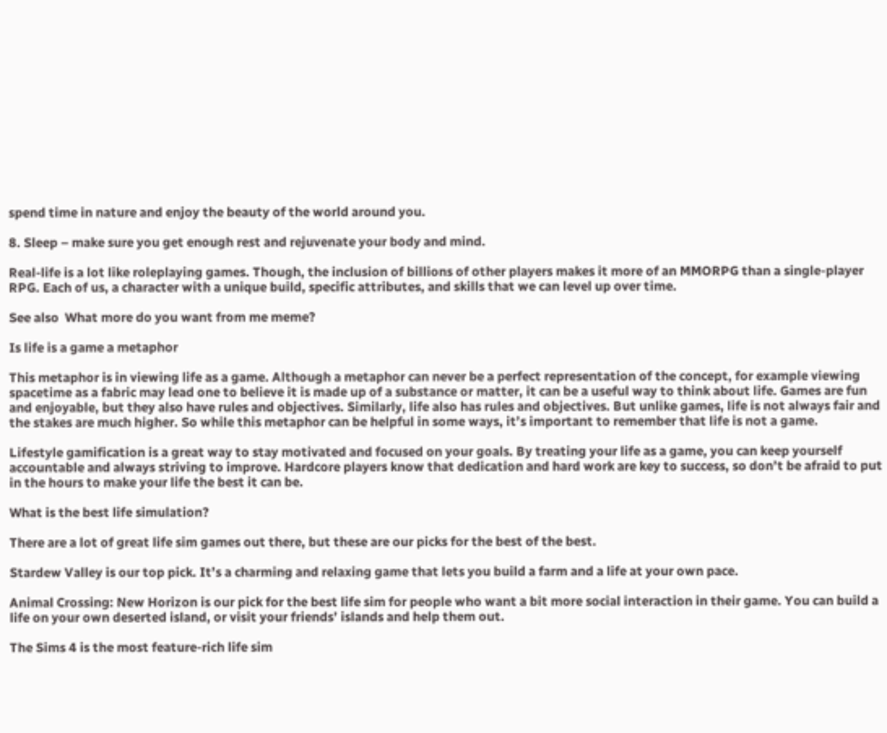spend time in nature and enjoy the beauty of the world around you.

8. Sleep – make sure you get enough rest and rejuvenate your body and mind.

Real-life is a lot like roleplaying games. Though, the inclusion of billions of other players makes it more of an MMORPG than a single-player RPG. Each of us, a character with a unique build, specific attributes, and skills that we can level up over time.

See also  What more do you want from me meme?

Is life is a game a metaphor

This metaphor is in viewing life as a game. Although a metaphor can never be a perfect representation of the concept, for example viewing spacetime as a fabric may lead one to believe it is made up of a substance or matter, it can be a useful way to think about life. Games are fun and enjoyable, but they also have rules and objectives. Similarly, life also has rules and objectives. But unlike games, life is not always fair and the stakes are much higher. So while this metaphor can be helpful in some ways, it’s important to remember that life is not a game.

Lifestyle gamification is a great way to stay motivated and focused on your goals. By treating your life as a game, you can keep yourself accountable and always striving to improve. Hardcore players know that dedication and hard work are key to success, so don’t be afraid to put in the hours to make your life the best it can be.

What is the best life simulation?

There are a lot of great life sim games out there, but these are our picks for the best of the best.

Stardew Valley is our top pick. It’s a charming and relaxing game that lets you build a farm and a life at your own pace.

Animal Crossing: New Horizon is our pick for the best life sim for people who want a bit more social interaction in their game. You can build a life on your own deserted island, or visit your friends’ islands and help them out.

The Sims 4 is the most feature-rich life sim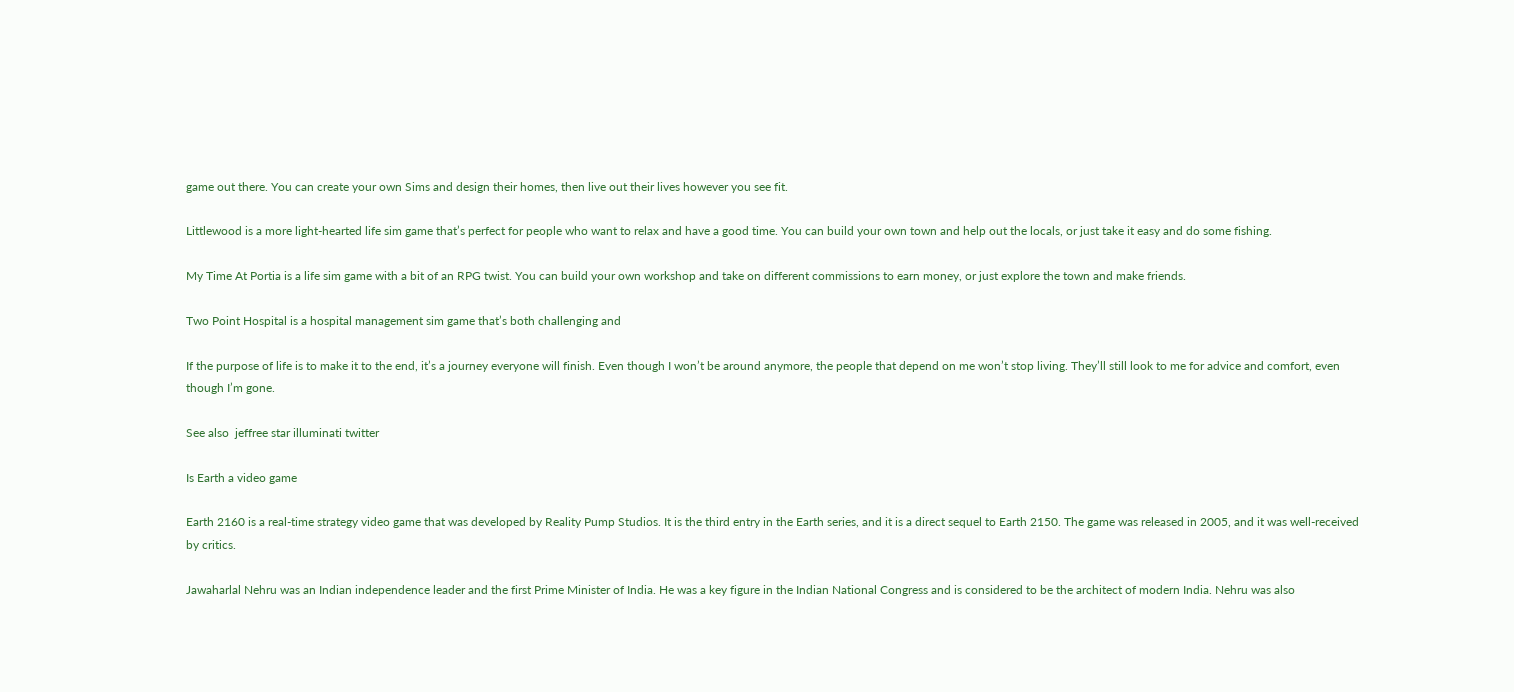game out there. You can create your own Sims and design their homes, then live out their lives however you see fit.

Littlewood is a more light-hearted life sim game that’s perfect for people who want to relax and have a good time. You can build your own town and help out the locals, or just take it easy and do some fishing.

My Time At Portia is a life sim game with a bit of an RPG twist. You can build your own workshop and take on different commissions to earn money, or just explore the town and make friends.

Two Point Hospital is a hospital management sim game that’s both challenging and

If the purpose of life is to make it to the end, it’s a journey everyone will finish. Even though I won’t be around anymore, the people that depend on me won’t stop living. They’ll still look to me for advice and comfort, even though I’m gone.

See also  jeffree star illuminati twitter

Is Earth a video game

Earth 2160 is a real-time strategy video game that was developed by Reality Pump Studios. It is the third entry in the Earth series, and it is a direct sequel to Earth 2150. The game was released in 2005, and it was well-received by critics.

Jawaharlal Nehru was an Indian independence leader and the first Prime Minister of India. He was a key figure in the Indian National Congress and is considered to be the architect of modern India. Nehru was also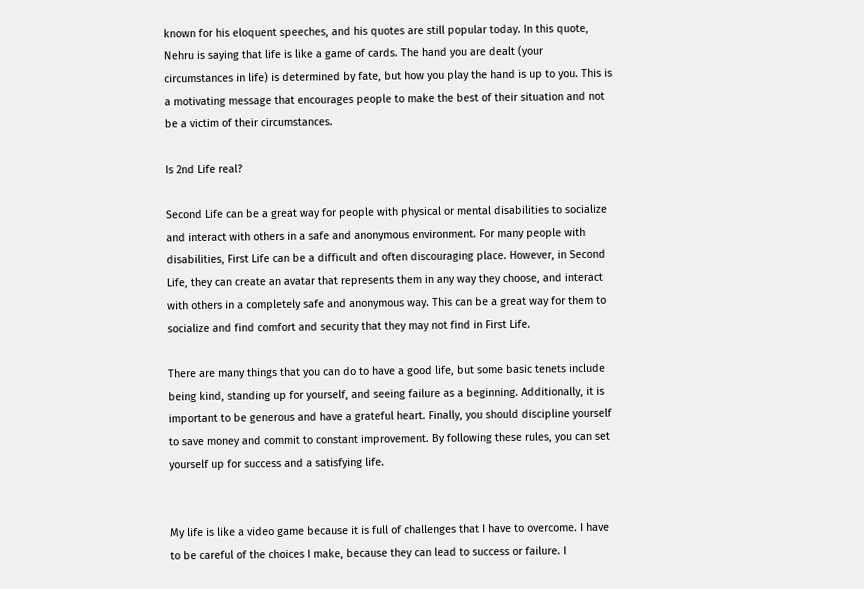known for his eloquent speeches, and his quotes are still popular today. In this quote, Nehru is saying that life is like a game of cards. The hand you are dealt (your circumstances in life) is determined by fate, but how you play the hand is up to you. This is a motivating message that encourages people to make the best of their situation and not be a victim of their circumstances.

Is 2nd Life real?

Second Life can be a great way for people with physical or mental disabilities to socialize and interact with others in a safe and anonymous environment. For many people with disabilities, First Life can be a difficult and often discouraging place. However, in Second Life, they can create an avatar that represents them in any way they choose, and interact with others in a completely safe and anonymous way. This can be a great way for them to socialize and find comfort and security that they may not find in First Life.

There are many things that you can do to have a good life, but some basic tenets include being kind, standing up for yourself, and seeing failure as a beginning. Additionally, it is important to be generous and have a grateful heart. Finally, you should discipline yourself to save money and commit to constant improvement. By following these rules, you can set yourself up for success and a satisfying life.


My life is like a video game because it is full of challenges that I have to overcome. I have to be careful of the choices I make, because they can lead to success or failure. I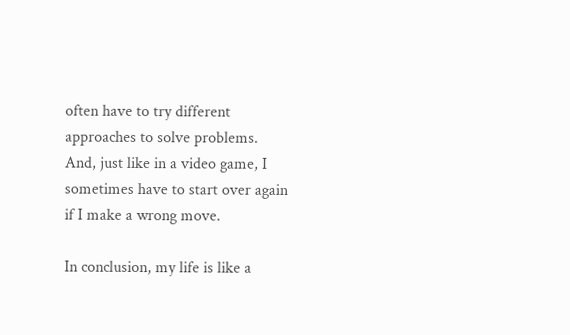often have to try different approaches to solve problems. And, just like in a video game, I sometimes have to start over again if I make a wrong move.

In conclusion, my life is like a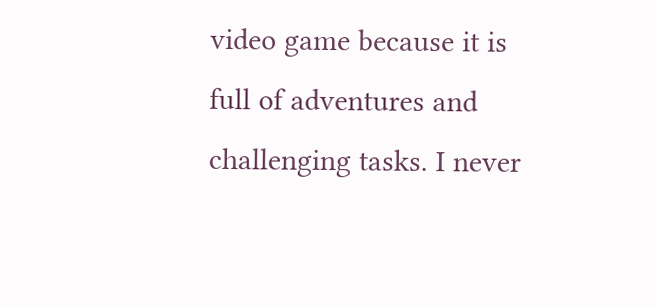video game because it is full of adventures and challenging tasks. I never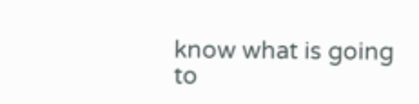know what is going to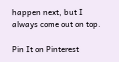happen next, but I always come out on top.

Pin It on Pinterest